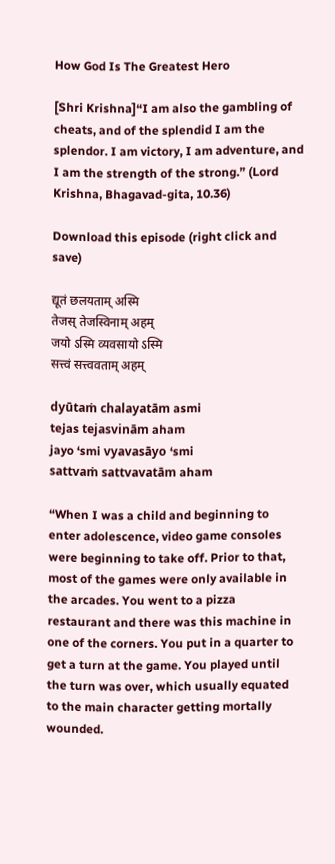How God Is The Greatest Hero

[Shri Krishna]“I am also the gambling of cheats, and of the splendid I am the splendor. I am victory, I am adventure, and I am the strength of the strong.” (Lord Krishna, Bhagavad-gita, 10.36)

Download this episode (right click and save)

द्यूतं छलयताम् अस्मि
तेजस् तेजस्विनाम् अहम्
जयो ऽस्मि व्यवसायो ऽस्मि
सत्त्वं सत्त्ववताम् अहम्

dyūtaṁ chalayatām asmi
tejas tejasvinām aham
jayo ‘smi vyavasāyo ‘smi
sattvaṁ sattvavatām aham

“When I was a child and beginning to enter adolescence, video game consoles were beginning to take off. Prior to that, most of the games were only available in the arcades. You went to a pizza restaurant and there was this machine in one of the corners. You put in a quarter to get a turn at the game. You played until the turn was over, which usually equated to the main character getting mortally wounded.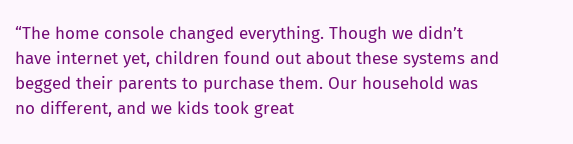“The home console changed everything. Though we didn’t have internet yet, children found out about these systems and begged their parents to purchase them. Our household was no different, and we kids took great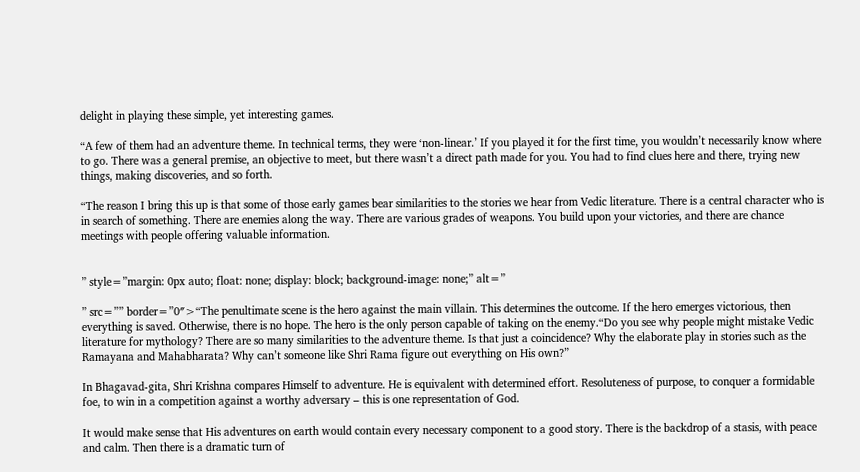delight in playing these simple, yet interesting games.

“A few of them had an adventure theme. In technical terms, they were ‘non-linear.’ If you played it for the first time, you wouldn’t necessarily know where to go. There was a general premise, an objective to meet, but there wasn’t a direct path made for you. You had to find clues here and there, trying new things, making discoveries, and so forth.

“The reason I bring this up is that some of those early games bear similarities to the stories we hear from Vedic literature. There is a central character who is in search of something. There are enemies along the way. There are various grades of weapons. You build upon your victories, and there are chance meetings with people offering valuable information.


” style=”margin: 0px auto; float: none; display: block; background-image: none;” alt=”

” src=”” border=”0″>“The penultimate scene is the hero against the main villain. This determines the outcome. If the hero emerges victorious, then everything is saved. Otherwise, there is no hope. The hero is the only person capable of taking on the enemy.“Do you see why people might mistake Vedic literature for mythology? There are so many similarities to the adventure theme. Is that just a coincidence? Why the elaborate play in stories such as the Ramayana and Mahabharata? Why can’t someone like Shri Rama figure out everything on His own?”

In Bhagavad-gita, Shri Krishna compares Himself to adventure. He is equivalent with determined effort. Resoluteness of purpose, to conquer a formidable foe, to win in a competition against a worthy adversary – this is one representation of God.

It would make sense that His adventures on earth would contain every necessary component to a good story. There is the backdrop of a stasis, with peace and calm. Then there is a dramatic turn of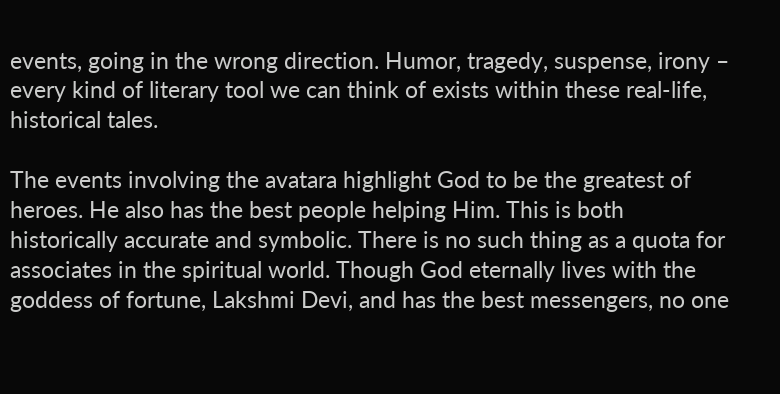events, going in the wrong direction. Humor, tragedy, suspense, irony – every kind of literary tool we can think of exists within these real-life, historical tales.

The events involving the avatara highlight God to be the greatest of heroes. He also has the best people helping Him. This is both historically accurate and symbolic. There is no such thing as a quota for associates in the spiritual world. Though God eternally lives with the goddess of fortune, Lakshmi Devi, and has the best messengers, no one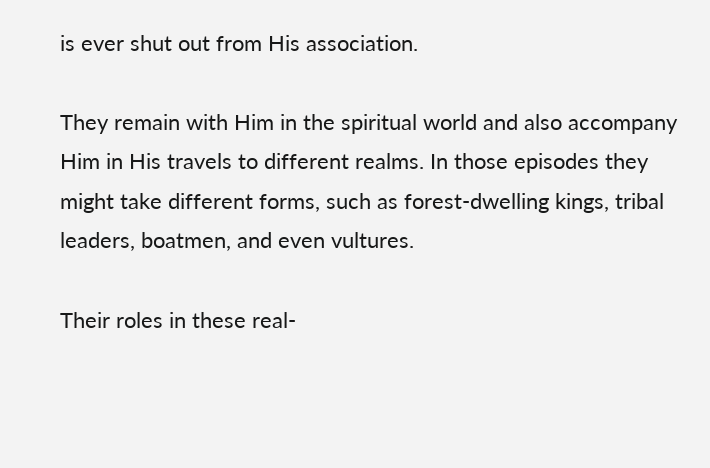is ever shut out from His association.

They remain with Him in the spiritual world and also accompany Him in His travels to different realms. In those episodes they might take different forms, such as forest-dwelling kings, tribal leaders, boatmen, and even vultures.

Their roles in these real-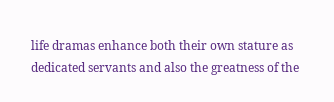life dramas enhance both their own stature as dedicated servants and also the greatness of the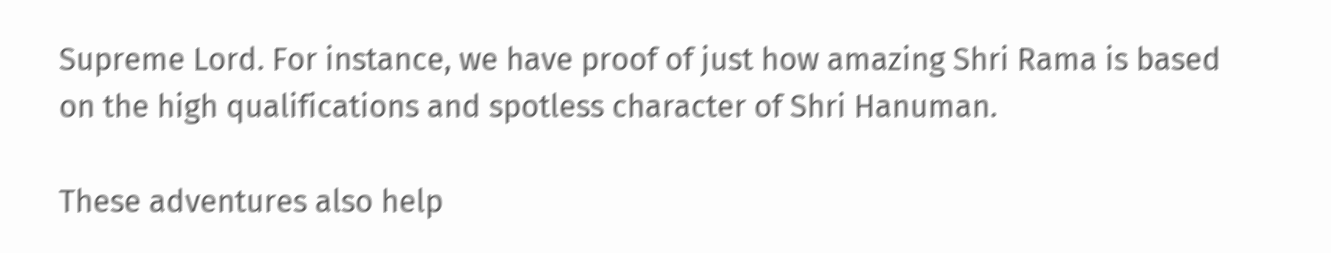Supreme Lord. For instance, we have proof of just how amazing Shri Rama is based on the high qualifications and spotless character of Shri Hanuman.

These adventures also help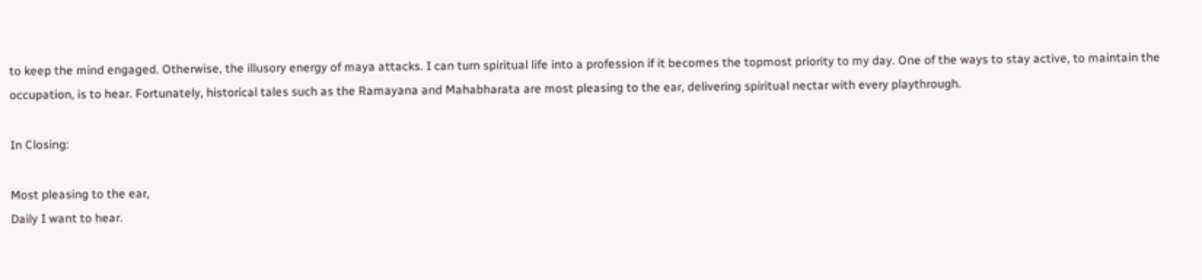to keep the mind engaged. Otherwise, the illusory energy of maya attacks. I can turn spiritual life into a profession if it becomes the topmost priority to my day. One of the ways to stay active, to maintain the occupation, is to hear. Fortunately, historical tales such as the Ramayana and Mahabharata are most pleasing to the ear, delivering spiritual nectar with every playthrough.

In Closing:

Most pleasing to the ear,
Daily I want to hear.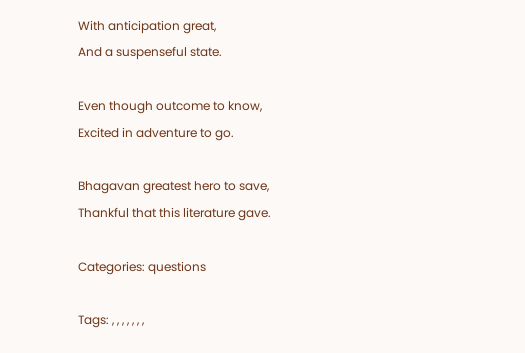With anticipation great,
And a suspenseful state.

Even though outcome to know,
Excited in adventure to go.

Bhagavan greatest hero to save,
Thankful that this literature gave.

Categories: questions

Tags: , , , , , , ,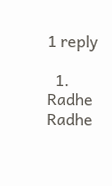1 reply

  1. Radhe Radhe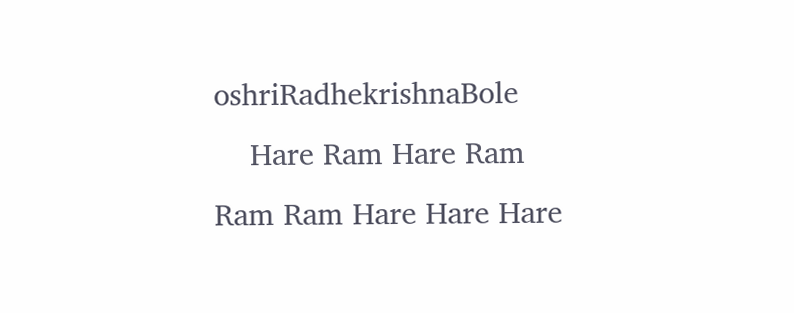oshriRadhekrishnaBole
    Hare Ram Hare Ram Ram Ram Hare Hare Hare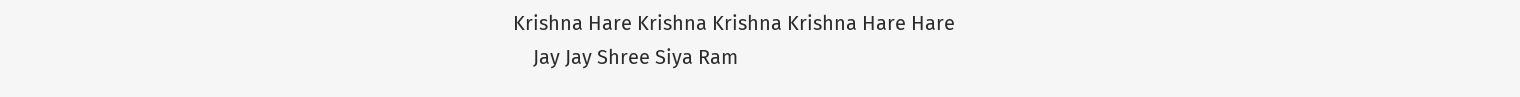Krishna Hare Krishna Krishna Krishna Hare Hare
    Jay Jay Shree Siya Ram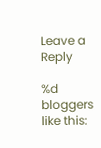Leave a Reply

%d bloggers like this: